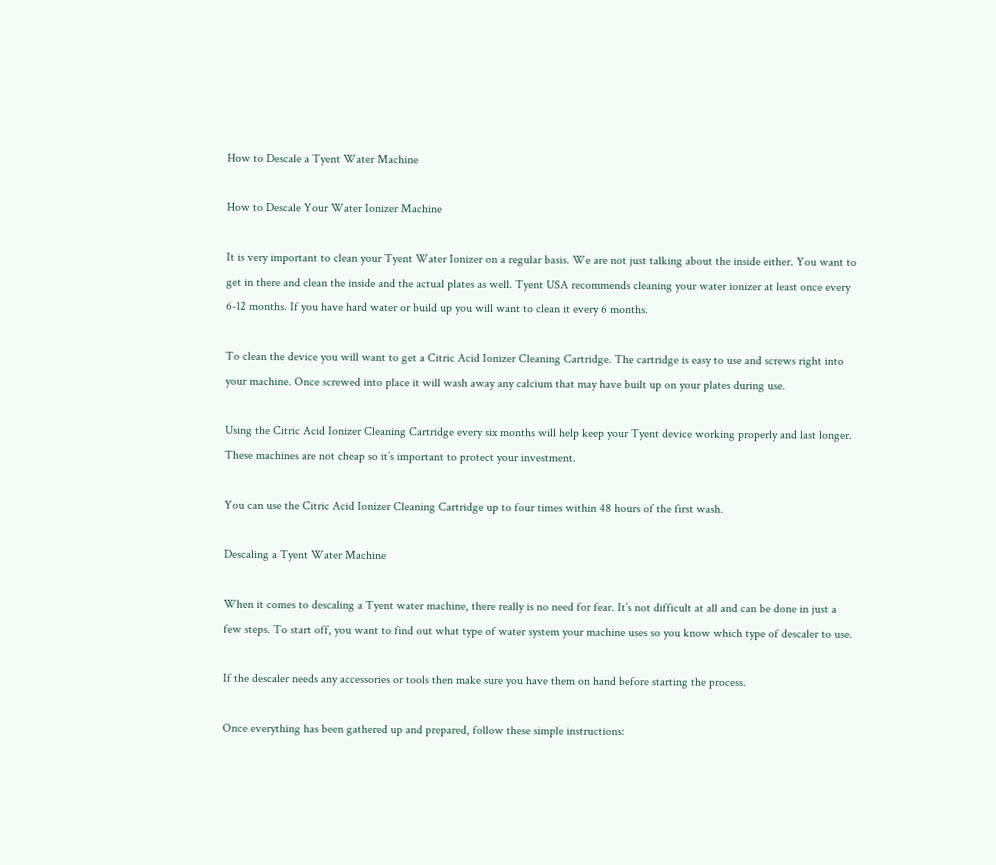How to Descale a Tyent Water Machine

How to Descale Your Water Ionizer Machine

It is very important to clean your Tyent Water Ionizer on a regular basis. We are not just talking about the inside either. You want to get in there and clean the inside and the actual plates as well. Tyent USA recommends cleaning your water ionizer at least once every 6-12 months. If you have hard water or build up you will want to clean it every 6 months.

To clean the device you will want to get a Citric Acid Ionizer Cleaning Cartridge. The cartridge is easy to use and screws right into your machine. Once screwed into place it will wash away any calcium that may have built up on your plates during use.

Using the Citric Acid Ionizer Cleaning Cartridge every six months will help keep your Tyent device working properly and last longer. These machines are not cheap so it’s important to protect your investment.

You can use the Citric Acid Ionizer Cleaning Cartridge up to four times within 48 hours of the first wash.

Descaling a Tyent Water Machine

When it comes to descaling a Tyent water machine, there really is no need for fear. It’s not difficult at all and can be done in just a few steps. To start off, you want to find out what type of water system your machine uses so you know which type of descaler to use.

If the descaler needs any accessories or tools then make sure you have them on hand before starting the process.

Once everything has been gathered up and prepared, follow these simple instructions: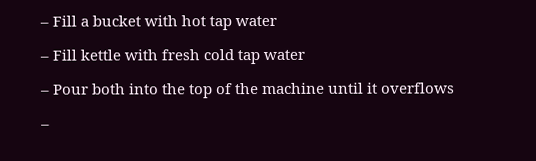– Fill a bucket with hot tap water

– Fill kettle with fresh cold tap water

– Pour both into the top of the machine until it overflows

–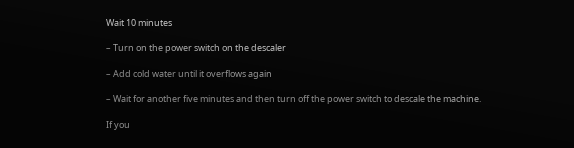Wait 10 minutes

– Turn on the power switch on the descaler

– Add cold water until it overflows again

– Wait for another five minutes and then turn off the power switch to descale the machine.

If you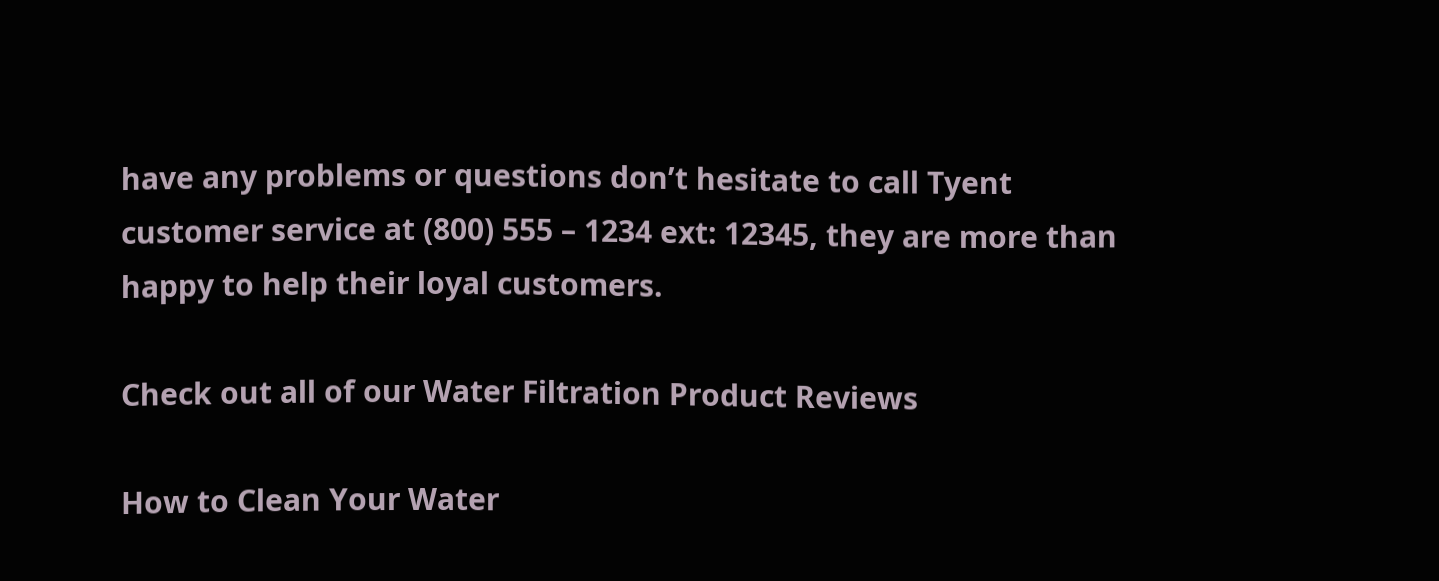have any problems or questions don’t hesitate to call Tyent customer service at (800) 555 – 1234 ext: 12345, they are more than happy to help their loyal customers.

Check out all of our Water Filtration Product Reviews

How to Clean Your Water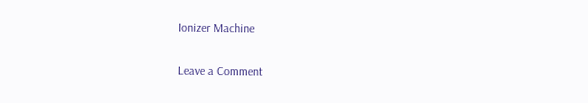Ionizer Machine

Leave a Comment